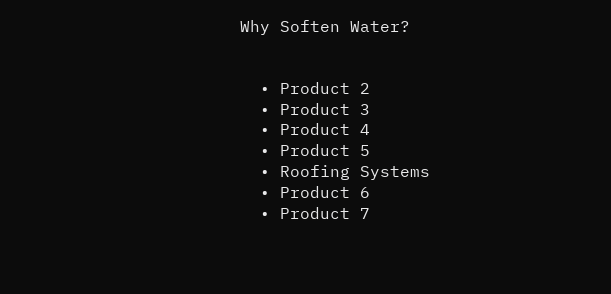Why Soften Water?


  • Product 2
  • Product 3
  • Product 4
  • Product 5
  • Roofing Systems
  • Product 6
  • Product 7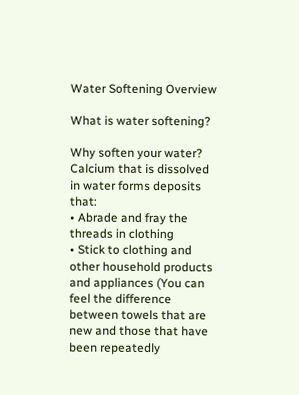Water Softening Overview

What is water softening?

Why soften your water?
Calcium that is dissolved in water forms deposits that:
• Abrade and fray the threads in clothing
• Stick to clothing and other household products and appliances (You can feel the difference
between towels that are new and those that have been repeatedly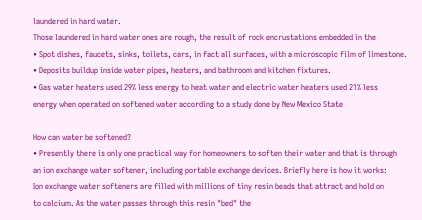laundered in hard water.
Those laundered in hard water ones are rough, the result of rock encrustations embedded in the
• Spot dishes, faucets, sinks, toilets, cars, in fact all surfaces, with a microscopic film of limestone.
• Deposits buildup inside water pipes, heaters, and bathroom and kitchen fixtures.
• Gas water heaters used 29% less energy to heat water and electric water heaters used 21% less
energy when operated on softened water according to a study done by New Mexico State

How can water be softened?
• Presently there is only one practical way for homeowners to soften their water and that is through
an ion exchange water softener, including portable exchange devices. Briefly here is how it works:
Ion exchange water softeners are filled with millions of tiny resin beads that attract and hold on
to calcium. As the water passes through this resin "bed" the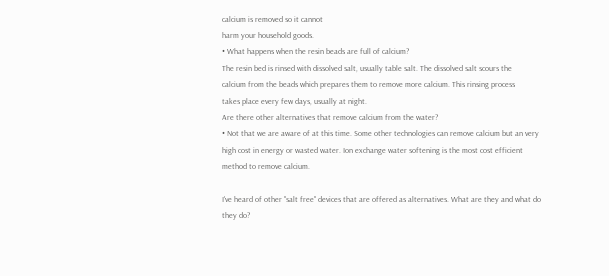calcium is removed so it cannot
harm your household goods.
• What happens when the resin beads are full of calcium?
The resin bed is rinsed with dissolved salt, usually table salt. The dissolved salt scours the
calcium from the beads which prepares them to remove more calcium. This rinsing process
takes place every few days, usually at night.
Are there other alternatives that remove calcium from the water?
• Not that we are aware of at this time. Some other technologies can remove calcium but an very
high cost in energy or wasted water. Ion exchange water softening is the most cost efficient
method to remove calcium.

I've heard of other "salt free" devices that are offered as alternatives. What are they and what do
they do?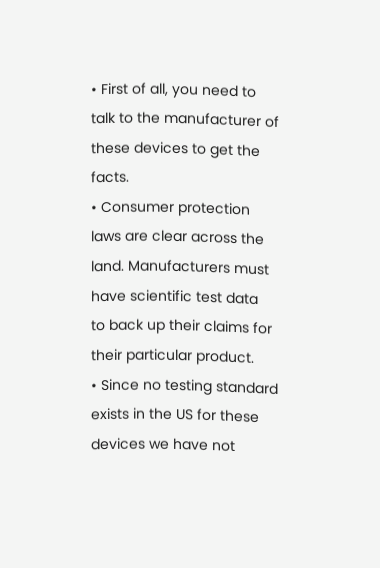• First of all, you need to talk to the manufacturer of these devices to get the facts.
• Consumer protection laws are clear across the land. Manufacturers must have scientific test data
to back up their claims for their particular product.
• Since no testing standard exists in the US for these devices we have not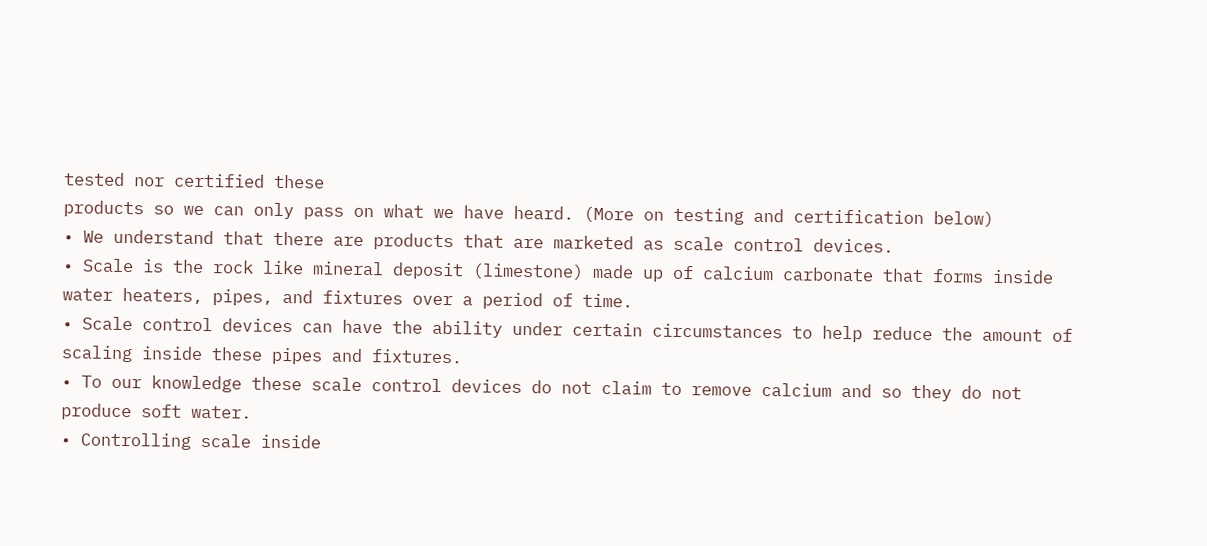tested nor certified these
products so we can only pass on what we have heard. (More on testing and certification below)
• We understand that there are products that are marketed as scale control devices.
• Scale is the rock like mineral deposit (limestone) made up of calcium carbonate that forms inside
water heaters, pipes, and fixtures over a period of time.
• Scale control devices can have the ability under certain circumstances to help reduce the amount of
scaling inside these pipes and fixtures.
• To our knowledge these scale control devices do not claim to remove calcium and so they do not
produce soft water.
• Controlling scale inside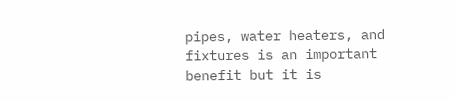pipes, water heaters, and fixtures is an important benefit but it is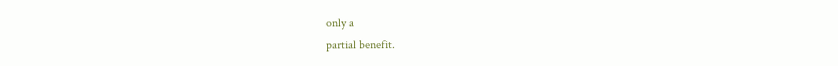only a
partial benefit.